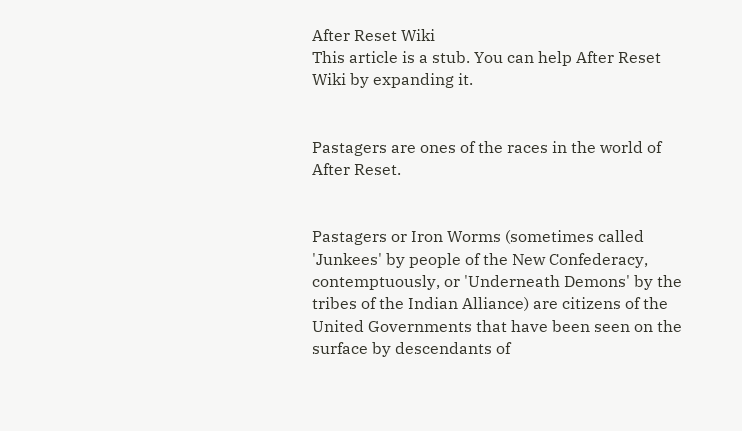After Reset Wiki
This article is a stub. You can help After Reset Wiki by expanding it.


Pastagers are ones of the races in the world of After Reset.


Pastagers or Iron Worms (sometimes called 'Junkees' by people of the New Confederacy, contemptuously, or 'Underneath Demons' by the tribes of the Indian Alliance) are citizens of the United Governments that have been seen on the surface by descendants of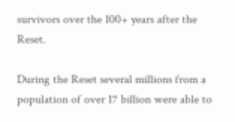survivors over the 100+ years after the Reset.

During the Reset several millions from a population of over 17 billion were able to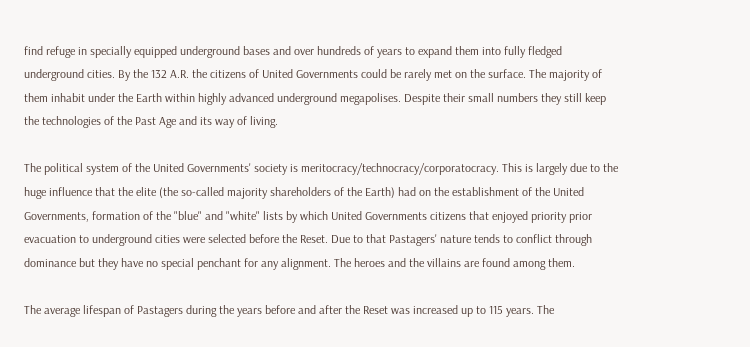find refuge in specially equipped underground bases and over hundreds of years to expand them into fully fledged underground cities. By the 132 A.R. the citizens of United Governments could be rarely met on the surface. The majority of them inhabit under the Earth within highly advanced underground megapolises. Despite their small numbers they still keep the technologies of the Past Age and its way of living.

The political system of the United Governments' society is meritocracy/technocracy/corporatocracy. This is largely due to the huge influence that the elite (the so-called majority shareholders of the Earth) had on the establishment of the United Governments, formation of the "blue" and "white" lists by which United Governments citizens that enjoyed priority prior evacuation to underground cities were selected before the Reset. Due to that Pastagers' nature tends to conflict through dominance but they have no special penchant for any alignment. The heroes and the villains are found among them.

The average lifespan of Pastagers during the years before and after the Reset was increased up to 115 years. The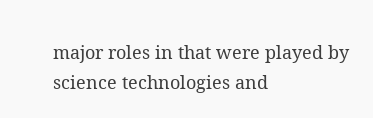major roles in that were played by science technologies and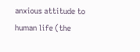anxious attitude to human life (the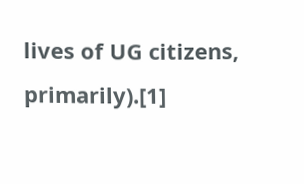lives of UG citizens, primarily).[1]